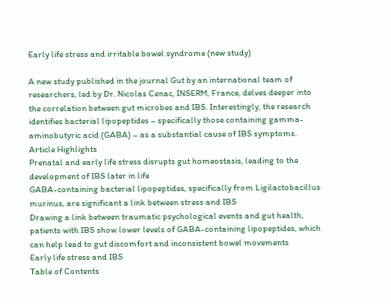Early life stress and irritable bowel syndrome (new study)

A new study published in the journal Gut by an international team of researchers, led by Dr. Nicolas Cenac, INSERM, France, delves deeper into the correlation between gut microbes and IBS. Interestingly, the research identifies bacterial lipopeptides – specifically those containing gamma-aminobutyric acid (GABA) – as a substantial cause of IBS symptoms.
Article Highlights
Prenatal and early life stress disrupts gut homeostasis, leading to the development of IBS later in life
GABA-containing bacterial lipopeptides, specifically from Ligilactobacillus murinus, are significant a link between stress and IBS
Drawing a link between traumatic psychological events and gut health, patients with IBS show lower levels of GABA-containing lipopeptides, which can help lead to gut discomfort and inconsistent bowel movements
Early life stress and IBS
Table of Contents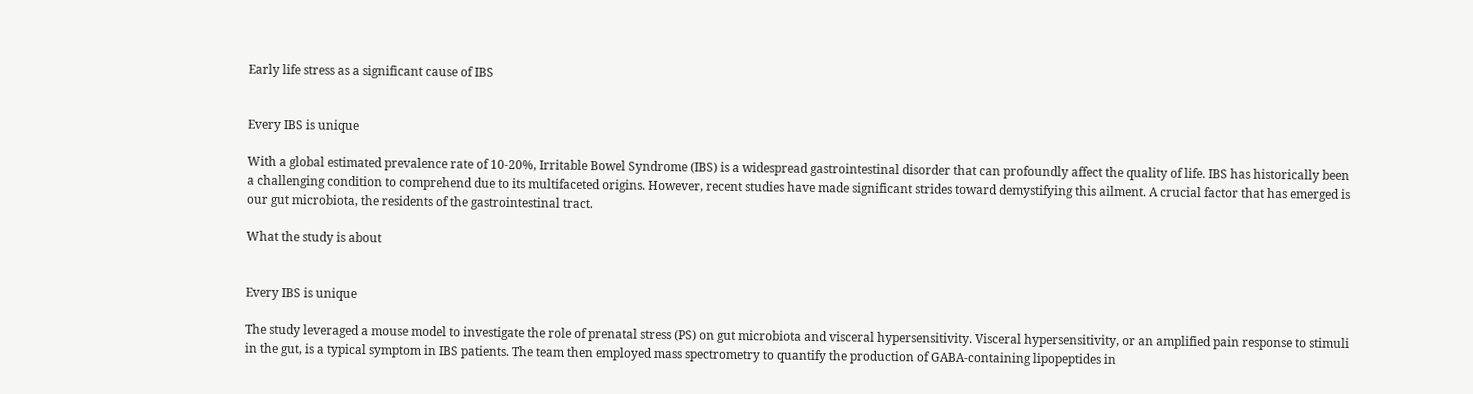Early life stress as a significant cause of IBS


Every IBS is unique

With a global estimated prevalence rate of 10-20%, Irritable Bowel Syndrome (IBS) is a widespread gastrointestinal disorder that can profoundly affect the quality of life. IBS has historically been a challenging condition to comprehend due to its multifaceted origins. However, recent studies have made significant strides toward demystifying this ailment. A crucial factor that has emerged is our gut microbiota, the residents of the gastrointestinal tract.

What the study is about


Every IBS is unique

The study leveraged a mouse model to investigate the role of prenatal stress (PS) on gut microbiota and visceral hypersensitivity. Visceral hypersensitivity, or an amplified pain response to stimuli in the gut, is a typical symptom in IBS patients. The team then employed mass spectrometry to quantify the production of GABA-containing lipopeptides in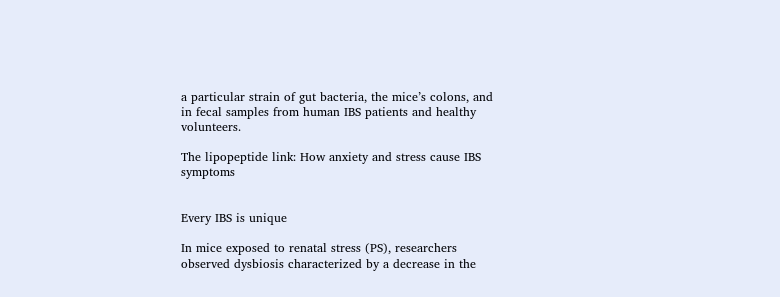a particular strain of gut bacteria, the mice’s colons, and in fecal samples from human IBS patients and healthy volunteers.

The lipopeptide link: How anxiety and stress cause IBS symptoms


Every IBS is unique

In mice exposed to renatal stress (PS), researchers observed dysbiosis characterized by a decrease in the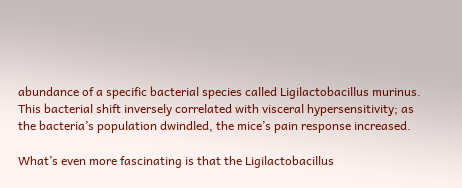abundance of a specific bacterial species called Ligilactobacillus murinus. This bacterial shift inversely correlated with visceral hypersensitivity; as the bacteria’s population dwindled, the mice’s pain response increased.

What’s even more fascinating is that the Ligilactobacillus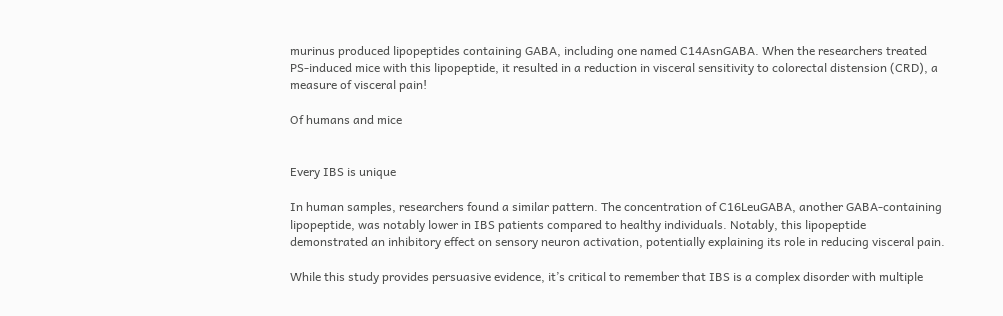murinus produced lipopeptides containing GABA, including one named C14AsnGABA. When the researchers treated PS-induced mice with this lipopeptide, it resulted in a reduction in visceral sensitivity to colorectal distension (CRD), a measure of visceral pain!

Of humans and mice


Every IBS is unique

In human samples, researchers found a similar pattern. The concentration of C16LeuGABA, another GABA-containing lipopeptide, was notably lower in IBS patients compared to healthy individuals. Notably, this lipopeptide demonstrated an inhibitory effect on sensory neuron activation, potentially explaining its role in reducing visceral pain.

While this study provides persuasive evidence, it’s critical to remember that IBS is a complex disorder with multiple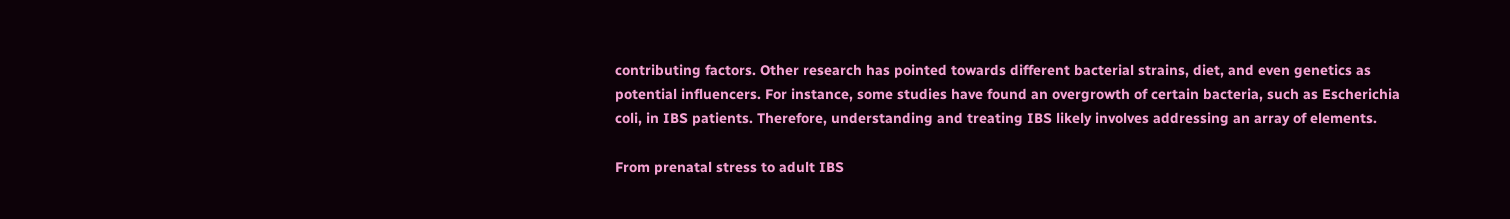contributing factors. Other research has pointed towards different bacterial strains, diet, and even genetics as potential influencers. For instance, some studies have found an overgrowth of certain bacteria, such as Escherichia coli, in IBS patients. Therefore, understanding and treating IBS likely involves addressing an array of elements.

From prenatal stress to adult IBS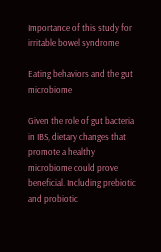Importance of this study for irritable bowel syndrome

Eating behaviors and the gut microbiome

Given the role of gut bacteria in IBS, dietary changes that promote a healthy microbiome could prove beneficial. Including prebiotic and probiotic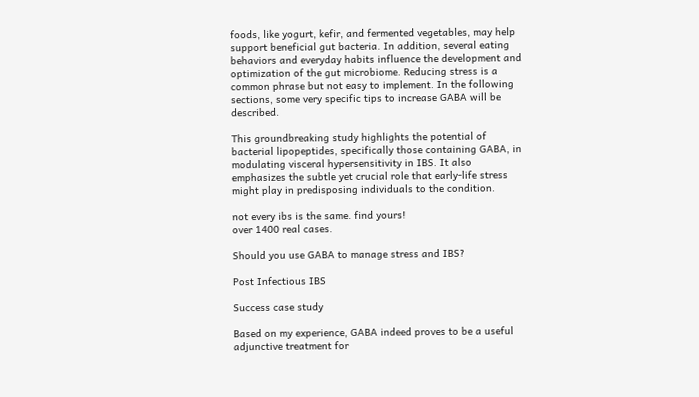foods, like yogurt, kefir, and fermented vegetables, may help support beneficial gut bacteria. In addition, several eating behaviors and everyday habits influence the development and optimization of the gut microbiome. Reducing stress is a common phrase but not easy to implement. In the following sections, some very specific tips to increase GABA will be described.

This groundbreaking study highlights the potential of bacterial lipopeptides, specifically those containing GABA, in modulating visceral hypersensitivity in IBS. It also emphasizes the subtle yet crucial role that early-life stress might play in predisposing individuals to the condition.

not every ibs is the same. find yours!
over 1400 real cases.

Should you use GABA to manage stress and IBS?

Post Infectious IBS

Success case study

Based on my experience, GABA indeed proves to be a useful adjunctive treatment for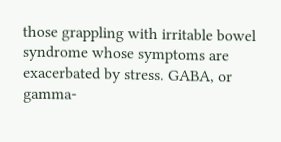those grappling with irritable bowel syndrome whose symptoms are exacerbated by stress. GABA, or gamma-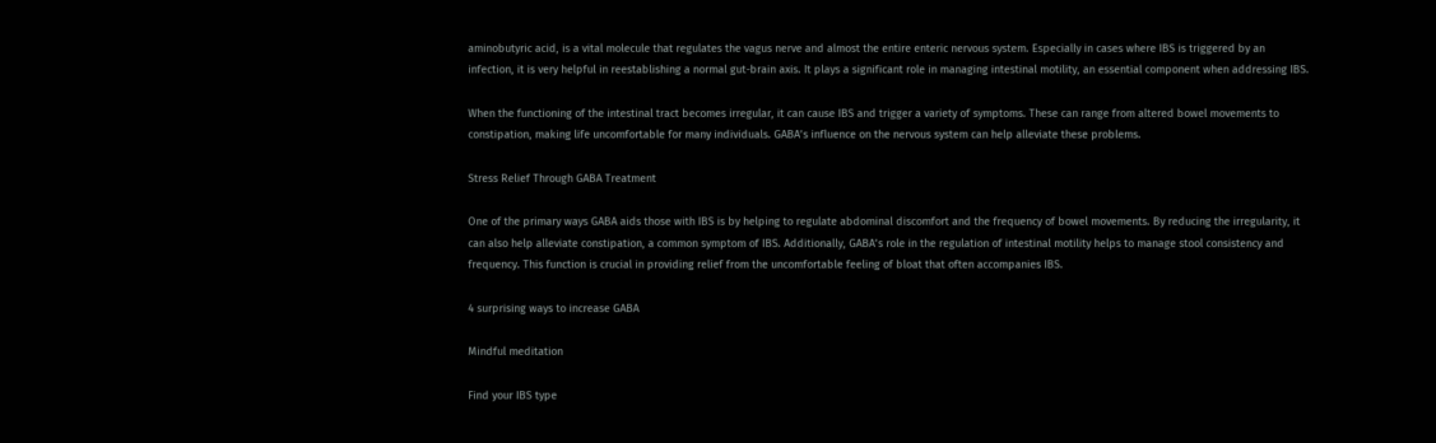aminobutyric acid, is a vital molecule that regulates the vagus nerve and almost the entire enteric nervous system. Especially in cases where IBS is triggered by an infection, it is very helpful in reestablishing a normal gut-brain axis. It plays a significant role in managing intestinal motility, an essential component when addressing IBS.

When the functioning of the intestinal tract becomes irregular, it can cause IBS and trigger a variety of symptoms. These can range from altered bowel movements to constipation, making life uncomfortable for many individuals. GABA’s influence on the nervous system can help alleviate these problems.

Stress Relief Through GABA Treatment

One of the primary ways GABA aids those with IBS is by helping to regulate abdominal discomfort and the frequency of bowel movements. By reducing the irregularity, it can also help alleviate constipation, a common symptom of IBS. Additionally, GABA’s role in the regulation of intestinal motility helps to manage stool consistency and frequency. This function is crucial in providing relief from the uncomfortable feeling of bloat that often accompanies IBS.

4 surprising ways to increase GABA

Mindful meditation

Find your IBS type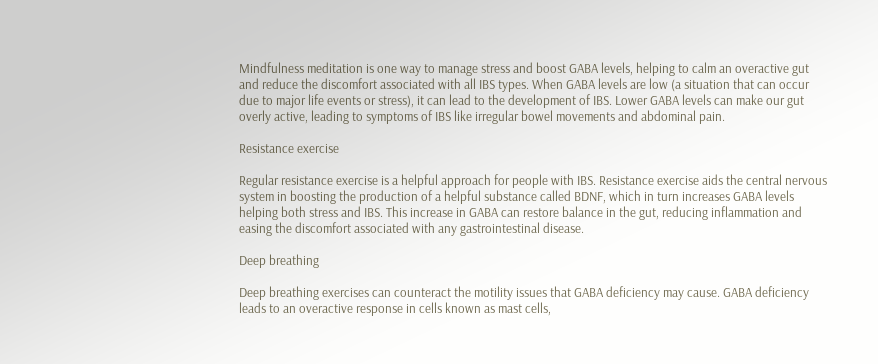Mindfulness meditation is one way to manage stress and boost GABA levels, helping to calm an overactive gut and reduce the discomfort associated with all IBS types. When GABA levels are low (a situation that can occur due to major life events or stress), it can lead to the development of IBS. Lower GABA levels can make our gut overly active, leading to symptoms of IBS like irregular bowel movements and abdominal pain.

Resistance exercise

Regular resistance exercise is a helpful approach for people with IBS. Resistance exercise aids the central nervous system in boosting the production of a helpful substance called BDNF, which in turn increases GABA levels helping both stress and IBS. This increase in GABA can restore balance in the gut, reducing inflammation and easing the discomfort associated with any gastrointestinal disease.

Deep breathing

Deep breathing exercises can counteract the motility issues that GABA deficiency may cause. GABA deficiency leads to an overactive response in cells known as mast cells,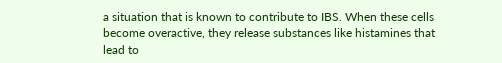a situation that is known to contribute to IBS. When these cells become overactive, they release substances like histamines that lead to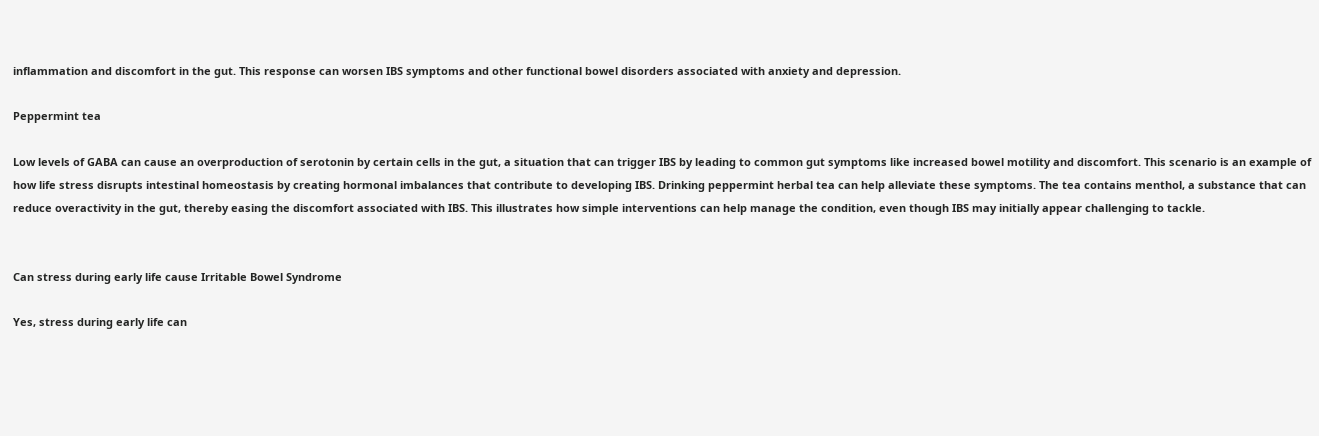inflammation and discomfort in the gut. This response can worsen IBS symptoms and other functional bowel disorders associated with anxiety and depression.

Peppermint tea

Low levels of GABA can cause an overproduction of serotonin by certain cells in the gut, a situation that can trigger IBS by leading to common gut symptoms like increased bowel motility and discomfort. This scenario is an example of how life stress disrupts intestinal homeostasis by creating hormonal imbalances that contribute to developing IBS. Drinking peppermint herbal tea can help alleviate these symptoms. The tea contains menthol, a substance that can reduce overactivity in the gut, thereby easing the discomfort associated with IBS. This illustrates how simple interventions can help manage the condition, even though IBS may initially appear challenging to tackle.


Can stress during early life cause Irritable Bowel Syndrome

Yes, stress during early life can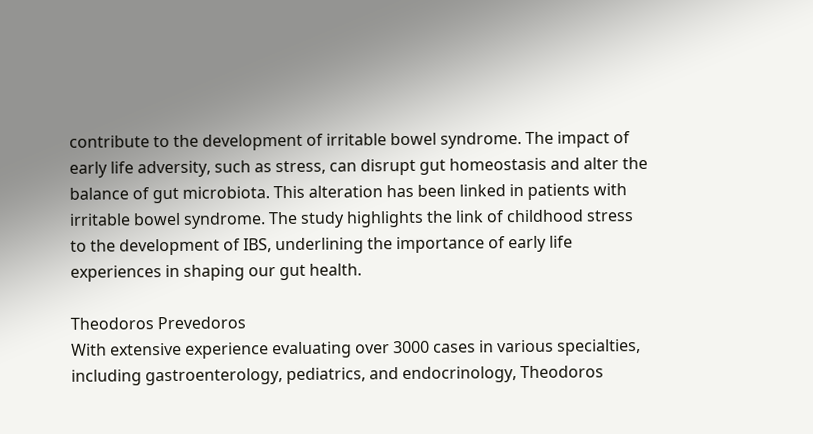contribute to the development of irritable bowel syndrome. The impact of early life adversity, such as stress, can disrupt gut homeostasis and alter the balance of gut microbiota. This alteration has been linked in patients with irritable bowel syndrome. The study highlights the link of childhood stress to the development of IBS, underlining the importance of early life experiences in shaping our gut health.

Theodoros Prevedoros
With extensive experience evaluating over 3000 cases in various specialties, including gastroenterology, pediatrics, and endocrinology, Theodoros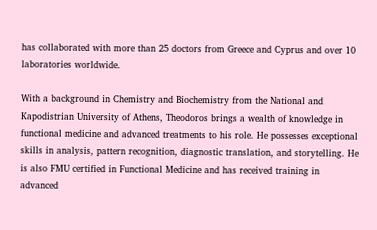has collaborated with more than 25 doctors from Greece and Cyprus and over 10 laboratories worldwide.

With a background in Chemistry and Biochemistry from the National and Kapodistrian University of Athens, Theodoros brings a wealth of knowledge in functional medicine and advanced treatments to his role. He possesses exceptional skills in analysis, pattern recognition, diagnostic translation, and storytelling. He is also FMU certified in Functional Medicine and has received training in advanced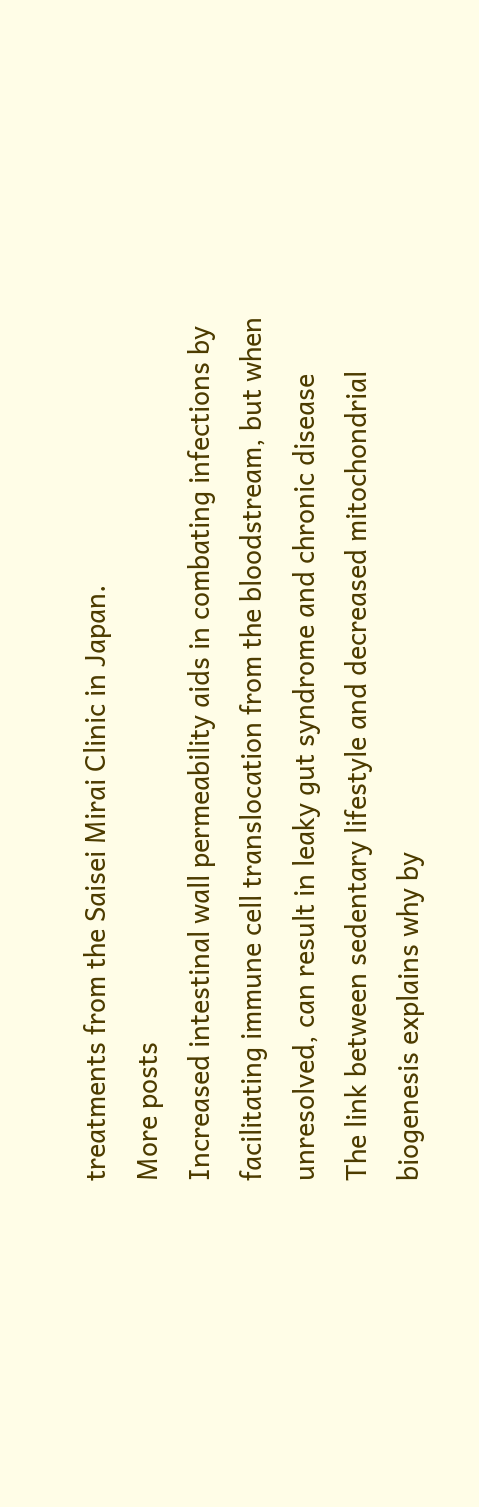treatments from the Saisei Mirai Clinic in Japan.
More posts
Increased intestinal wall permeability aids in combating infections by facilitating immune cell translocation from the bloodstream, but when unresolved, can result in leaky gut syndrome and chronic disease
The link between sedentary lifestyle and decreased mitochondrial biogenesis explains why by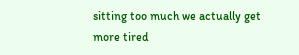sitting too much we actually get more tired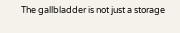The gallbladder is not just a storage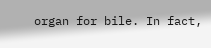organ for bile. In fact,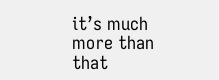it’s much more than that